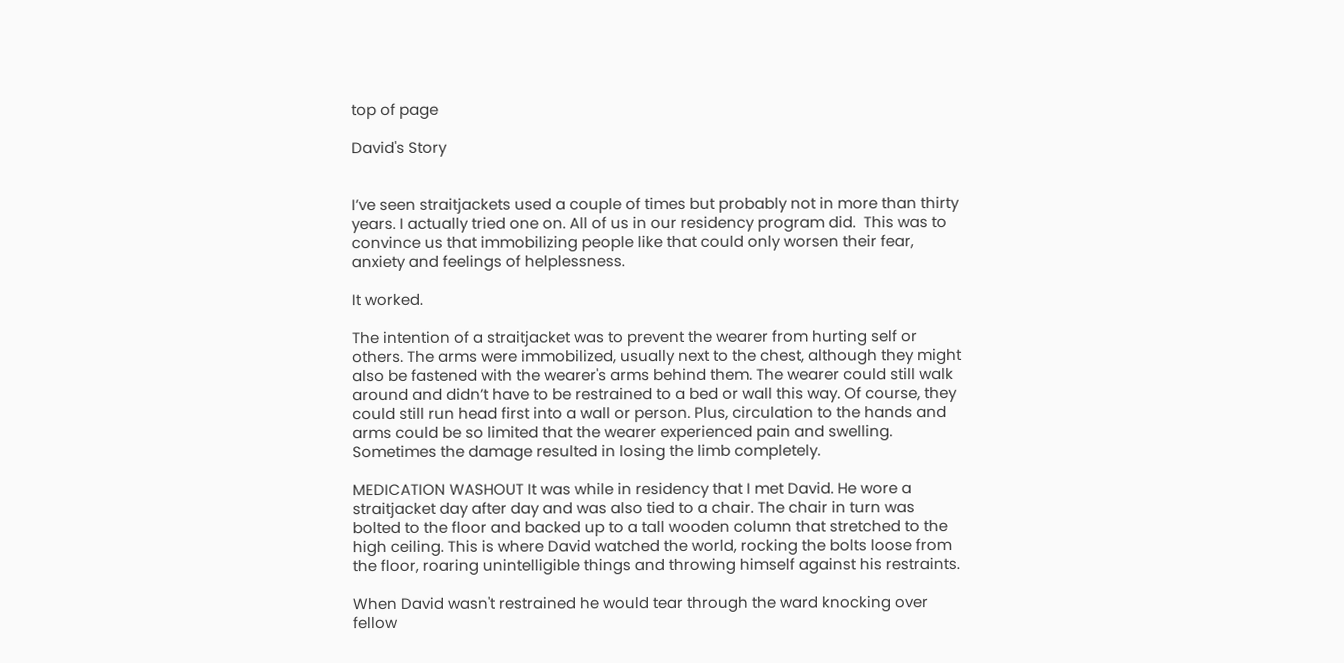top of page

David's Story


I’ve seen straitjackets used a couple of times but probably not in more than thirty years. I actually tried one on. All of us in our residency program did.  This was to convince us that immobilizing people like that could only worsen their fear, anxiety and feelings of helplessness.

It worked.

The intention of a straitjacket was to prevent the wearer from hurting self or others. The arms were immobilized, usually next to the chest, although they might also be fastened with the wearer's arms behind them. The wearer could still walk around and didn’t have to be restrained to a bed or wall this way. Of course, they could still run head first into a wall or person. Plus, circulation to the hands and arms could be so limited that the wearer experienced pain and swelling. Sometimes the damage resulted in losing the limb completely.

MEDICATION WASHOUT It was while in residency that I met David. He wore a straitjacket day after day and was also tied to a chair. The chair in turn was bolted to the floor and backed up to a tall wooden column that stretched to the high ceiling. This is where David watched the world, rocking the bolts loose from the floor, roaring unintelligible things and throwing himself against his restraints.

When David wasn't restrained he would tear through the ward knocking over fellow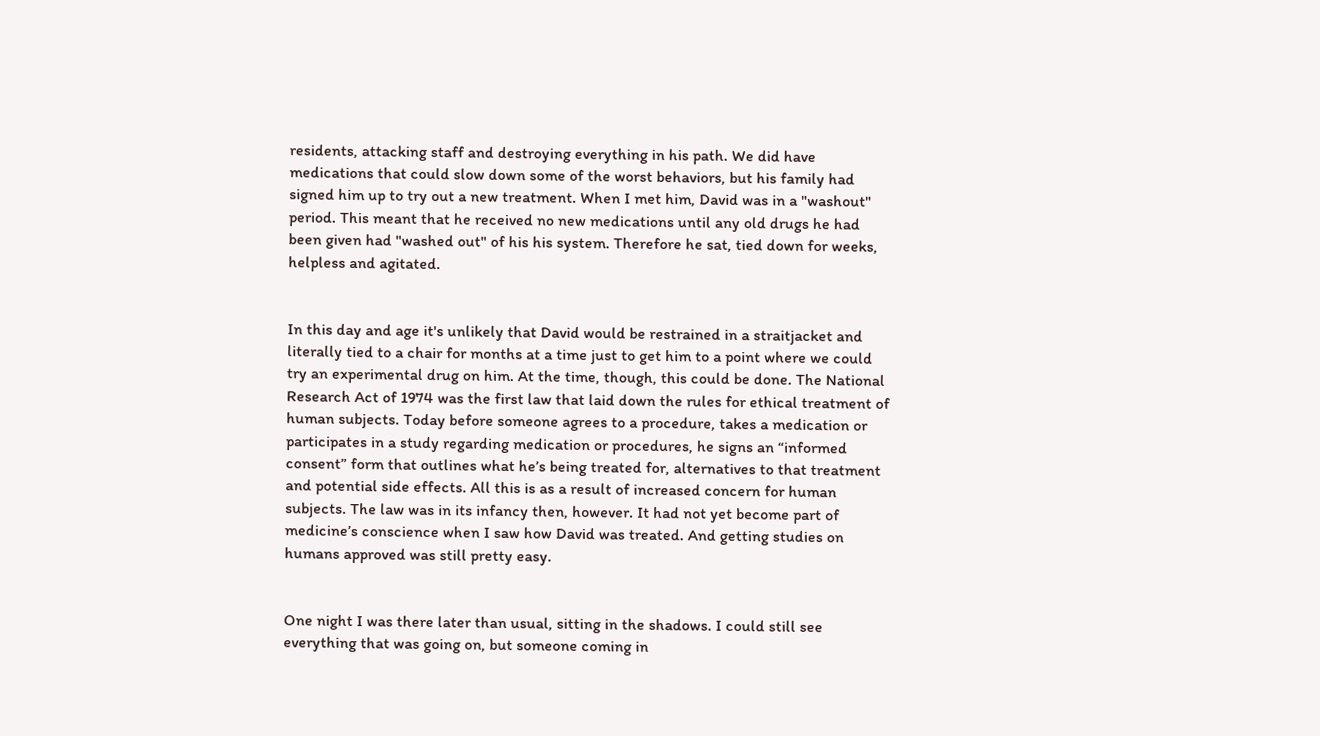residents, attacking staff and destroying everything in his path. We did have medications that could slow down some of the worst behaviors, but his family had signed him up to try out a new treatment. When I met him, David was in a "washout" period. This meant that he received no new medications until any old drugs he had been given had "washed out" of his his system. Therefore he sat, tied down for weeks, helpless and agitated.


In this day and age it's unlikely that David would be restrained in a straitjacket and literally tied to a chair for months at a time just to get him to a point where we could try an experimental drug on him. At the time, though, this could be done. The National Research Act of 1974 was the first law that laid down the rules for ethical treatment of human subjects. Today before someone agrees to a procedure, takes a medication or participates in a study regarding medication or procedures, he signs an “informed consent” form that outlines what he’s being treated for, alternatives to that treatment and potential side effects. All this is as a result of increased concern for human subjects. The law was in its infancy then, however. It had not yet become part of medicine’s conscience when I saw how David was treated. And getting studies on humans approved was still pretty easy.


One night I was there later than usual, sitting in the shadows. I could still see everything that was going on, but someone coming in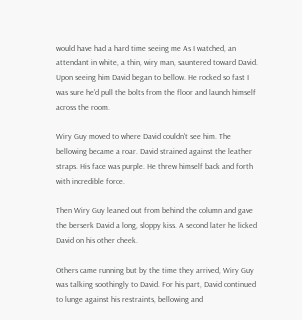would have had a hard time seeing me As I watched, an attendant in white, a thin, wiry man, sauntered toward David. Upon seeing him David began to bellow. He rocked so fast I was sure he'd pull the bolts from the floor and launch himself across the room.

Wiry Guy moved to where David couldn't see him. The bellowing became a roar. David strained against the leather straps. His face was purple. He threw himself back and forth with incredible force.

Then Wiry Guy leaned out from behind the column and gave the berserk David a long, sloppy kiss. A second later he licked David on his other cheek.

Others came running but by the time they arrived, Wiry Guy was talking soothingly to David. For his part, David continued to lunge against his restraints, bellowing and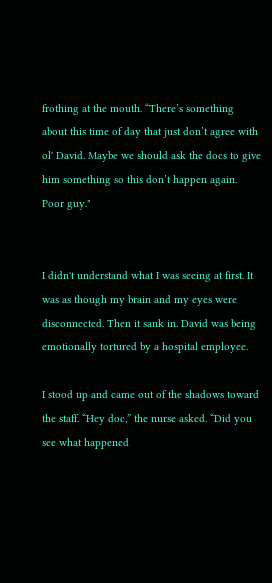frothing at the mouth. “There’s something about this time of day that just don’t agree with ol' David. Maybe we should ask the docs to give him something so this don’t happen again. Poor guy."


I didn't understand what I was seeing at first. It was as though my brain and my eyes were disconnected. Then it sank in. David was being emotionally tortured by a hospital employee.

I stood up and came out of the shadows toward the staff. “Hey doc,” the nurse asked. “Did you see what happened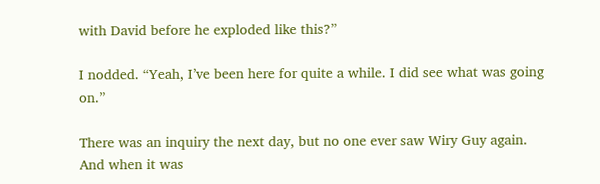with David before he exploded like this?”

I nodded. “Yeah, I’ve been here for quite a while. I did see what was going on.”

There was an inquiry the next day, but no one ever saw Wiry Guy again. And when it was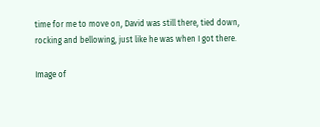time for me to move on, David was still there, tied down, rocking and bellowing, just like he was when I got there.

Image of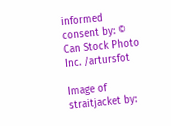informed consent by: © Can Stock Photo Inc. /artursfot

Image of straitjacket by: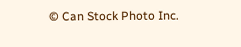© Can Stock Photo Inc.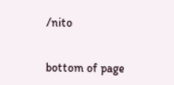/nito


bottom of page